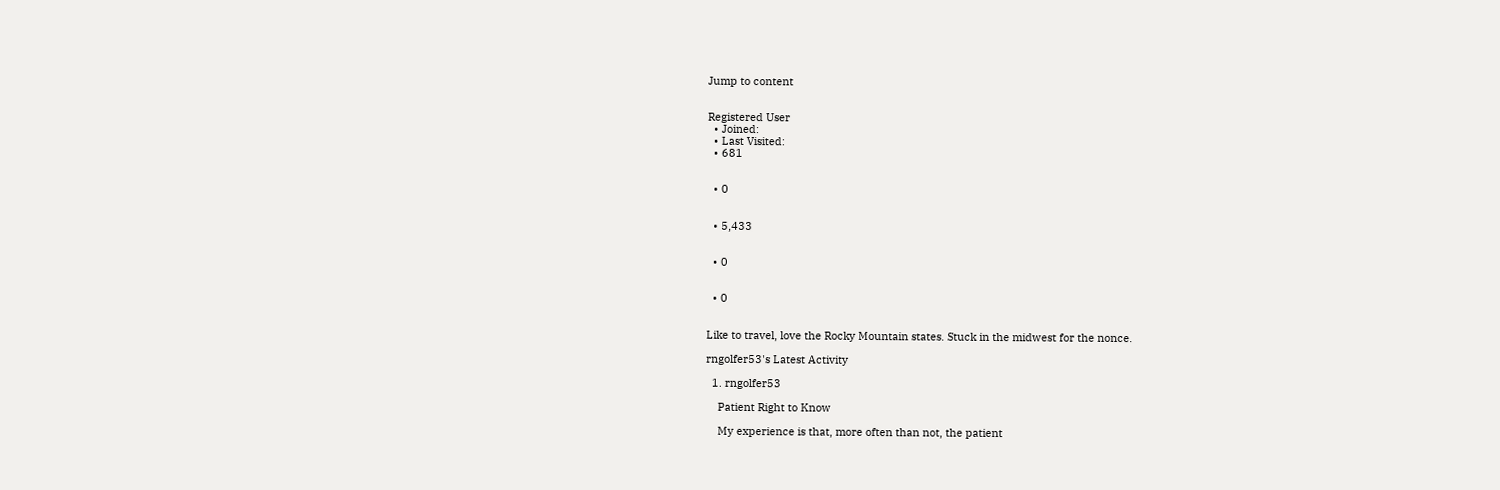Jump to content


Registered User
  • Joined:
  • Last Visited:
  • 681


  • 0


  • 5,433


  • 0


  • 0


Like to travel, love the Rocky Mountain states. Stuck in the midwest for the nonce.

rngolfer53's Latest Activity

  1. rngolfer53

    Patient Right to Know

    My experience is that, more often than not, the patient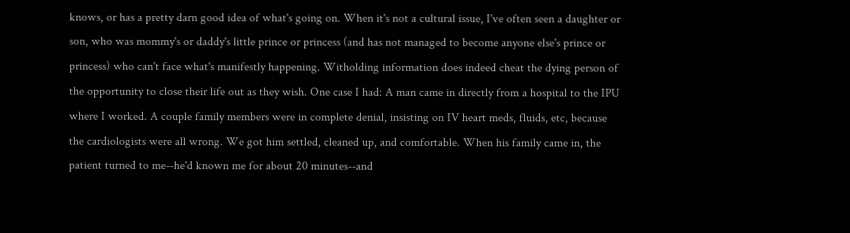knows, or has a pretty darn good idea of what's going on. When it's not a cultural issue, I've often seen a daughter or son, who was mommy's or daddy's little prince or princess (and has not managed to become anyone else's prince or princess) who can't face what's manifestly happening. Witholding information does indeed cheat the dying person of the opportunity to close their life out as they wish. One case I had: A man came in directly from a hospital to the IPU where I worked. A couple family members were in complete denial, insisting on IV heart meds, fluids, etc, because the cardiologists were all wrong. We got him settled, cleaned up, and comfortable. When his family came in, the patient turned to me--he'd known me for about 20 minutes--and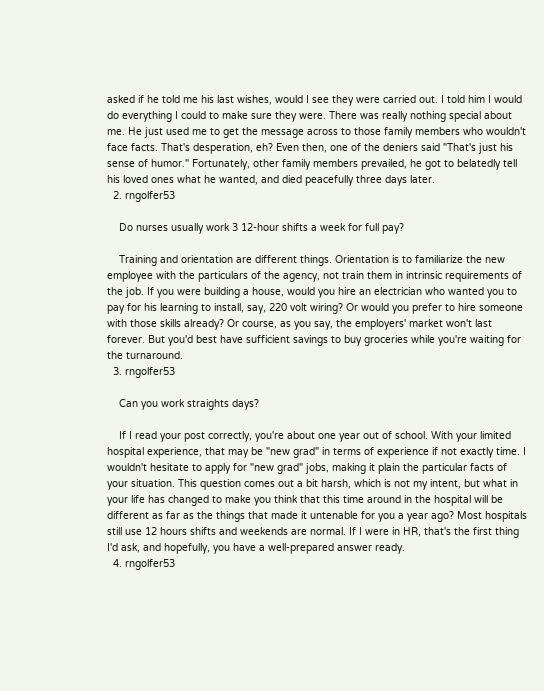asked if he told me his last wishes, would I see they were carried out. I told him I would do everything I could to make sure they were. There was really nothing special about me. He just used me to get the message across to those family members who wouldn't face facts. That's desperation, eh? Even then, one of the deniers said "That's just his sense of humor." Fortunately, other family members prevailed, he got to belatedly tell his loved ones what he wanted, and died peacefully three days later.
  2. rngolfer53

    Do nurses usually work 3 12-hour shifts a week for full pay?

    Training and orientation are different things. Orientation is to familiarize the new employee with the particulars of the agency, not train them in intrinsic requirements of the job. If you were building a house, would you hire an electrician who wanted you to pay for his learning to install, say, 220 volt wiring? Or would you prefer to hire someone with those skills already? Or course, as you say, the employers' market won't last forever. But you'd best have sufficient savings to buy groceries while you're waiting for the turnaround.
  3. rngolfer53

    Can you work straights days?

    If I read your post correctly, you're about one year out of school. With your limited hospital experience, that may be "new grad" in terms of experience if not exactly time. I wouldn't hesitate to apply for "new grad" jobs, making it plain the particular facts of your situation. This question comes out a bit harsh, which is not my intent, but what in your life has changed to make you think that this time around in the hospital will be different as far as the things that made it untenable for you a year ago? Most hospitals still use 12 hours shifts and weekends are normal. If I were in HR, that's the first thing I'd ask, and hopefully, you have a well-prepared answer ready.
  4. rngolfer53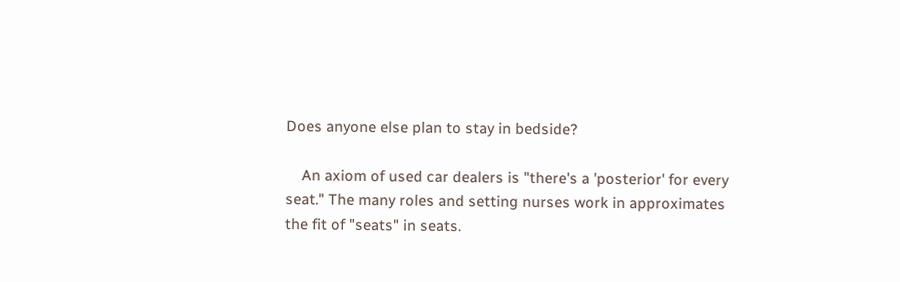Does anyone else plan to stay in bedside?

    An axiom of used car dealers is "there's a 'posterior' for every seat." The many roles and setting nurses work in approximates the fit of "seats" in seats.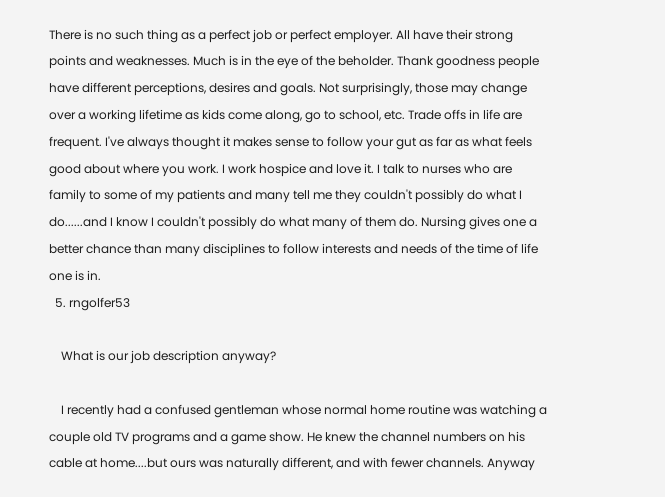There is no such thing as a perfect job or perfect employer. All have their strong points and weaknesses. Much is in the eye of the beholder. Thank goodness people have different perceptions, desires and goals. Not surprisingly, those may change over a working lifetime as kids come along, go to school, etc. Trade offs in life are frequent. I've always thought it makes sense to follow your gut as far as what feels good about where you work. I work hospice and love it. I talk to nurses who are family to some of my patients and many tell me they couldn't possibly do what I do......and I know I couldn't possibly do what many of them do. Nursing gives one a better chance than many disciplines to follow interests and needs of the time of life one is in.
  5. rngolfer53

    What is our job description anyway?

    I recently had a confused gentleman whose normal home routine was watching a couple old TV programs and a game show. He knew the channel numbers on his cable at home....but ours was naturally different, and with fewer channels. Anyway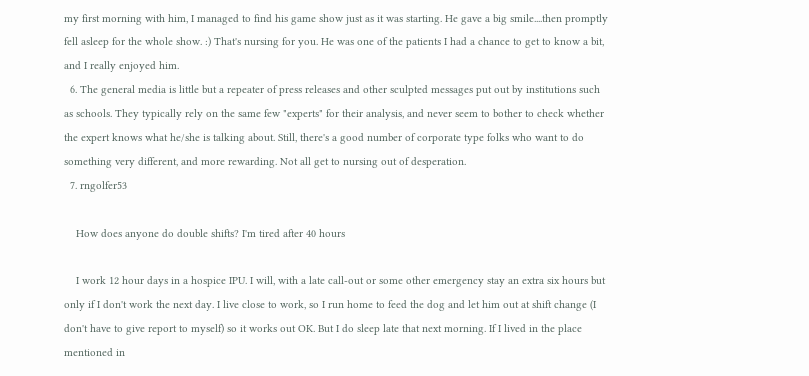my first morning with him, I managed to find his game show just as it was starting. He gave a big smile....then promptly fell asleep for the whole show. :) That's nursing for you. He was one of the patients I had a chance to get to know a bit, and I really enjoyed him.
  6. The general media is little but a repeater of press releases and other sculpted messages put out by institutions such as schools. They typically rely on the same few "experts" for their analysis, and never seem to bother to check whether the expert knows what he/she is talking about. Still, there's a good number of corporate type folks who want to do something very different, and more rewarding. Not all get to nursing out of desperation.
  7. rngolfer53

    How does anyone do double shifts? I'm tired after 40 hours

    I work 12 hour days in a hospice IPU. I will, with a late call-out or some other emergency stay an extra six hours but only if I don't work the next day. I live close to work, so I run home to feed the dog and let him out at shift change (I don't have to give report to myself) so it works out OK. But I do sleep late that next morning. If I lived in the place mentioned in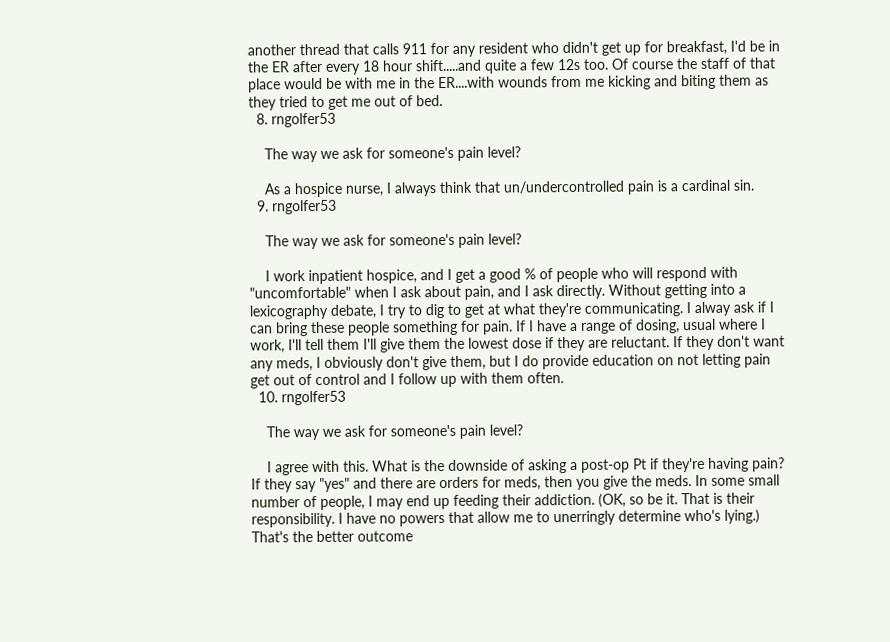another thread that calls 911 for any resident who didn't get up for breakfast, I'd be in the ER after every 18 hour shift.....and quite a few 12s too. Of course the staff of that place would be with me in the ER....with wounds from me kicking and biting them as they tried to get me out of bed.
  8. rngolfer53

    The way we ask for someone's pain level?

    As a hospice nurse, I always think that un/undercontrolled pain is a cardinal sin.
  9. rngolfer53

    The way we ask for someone's pain level?

    I work inpatient hospice, and I get a good % of people who will respond with "uncomfortable" when I ask about pain, and I ask directly. Without getting into a lexicography debate, I try to dig to get at what they're communicating. I alway ask if I can bring these people something for pain. If I have a range of dosing, usual where I work, I'll tell them I'll give them the lowest dose if they are reluctant. If they don't want any meds, I obviously don't give them, but I do provide education on not letting pain get out of control and I follow up with them often.
  10. rngolfer53

    The way we ask for someone's pain level?

    I agree with this. What is the downside of asking a post-op Pt if they're having pain? If they say "yes" and there are orders for meds, then you give the meds. In some small number of people, I may end up feeding their addiction. (OK, so be it. That is their responsibility. I have no powers that allow me to unerringly determine who's lying.) That's the better outcome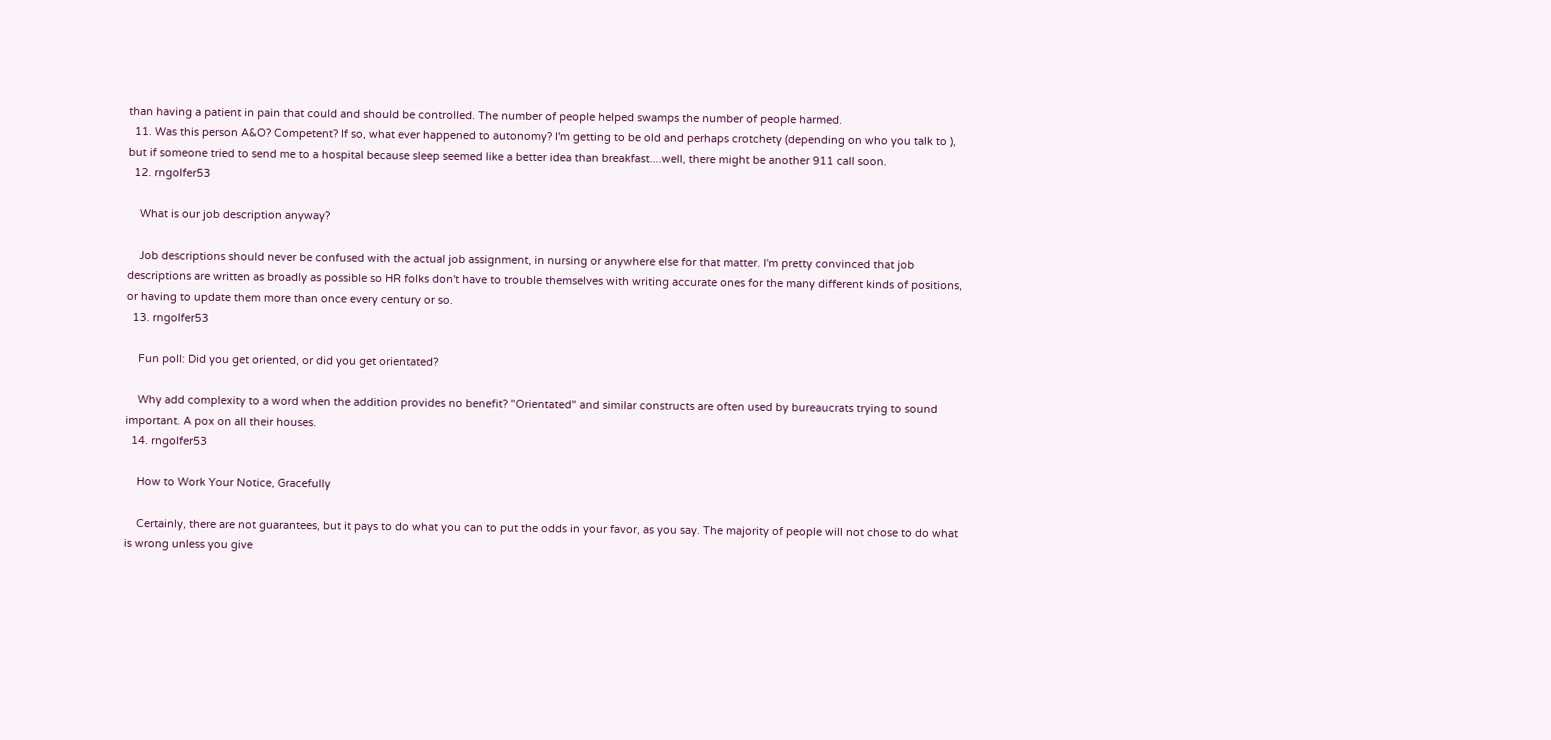than having a patient in pain that could and should be controlled. The number of people helped swamps the number of people harmed.
  11. Was this person A&O? Competent? If so, what ever happened to autonomy? I'm getting to be old and perhaps crotchety (depending on who you talk to ), but if someone tried to send me to a hospital because sleep seemed like a better idea than breakfast....well, there might be another 911 call soon.
  12. rngolfer53

    What is our job description anyway?

    Job descriptions should never be confused with the actual job assignment, in nursing or anywhere else for that matter. I'm pretty convinced that job descriptions are written as broadly as possible so HR folks don't have to trouble themselves with writing accurate ones for the many different kinds of positions, or having to update them more than once every century or so.
  13. rngolfer53

    Fun poll: Did you get oriented, or did you get orientated?

    Why add complexity to a word when the addition provides no benefit? "Orientated" and similar constructs are often used by bureaucrats trying to sound important. A pox on all their houses.
  14. rngolfer53

    How to Work Your Notice, Gracefully

    Certainly, there are not guarantees, but it pays to do what you can to put the odds in your favor, as you say. The majority of people will not chose to do what is wrong unless you give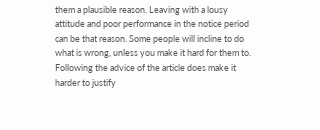them a plausible reason. Leaving with a lousy attitude and poor performance in the notice period can be that reason. Some people will incline to do what is wrong, unless you make it hard for them to. Following the advice of the article does make it harder to justify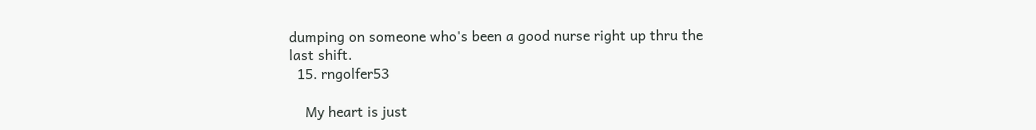dumping on someone who's been a good nurse right up thru the last shift.
  15. rngolfer53

    My heart is just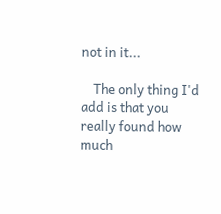not in it...

    The only thing I'd add is that you really found how much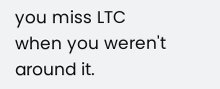you miss LTC when you weren't around it.